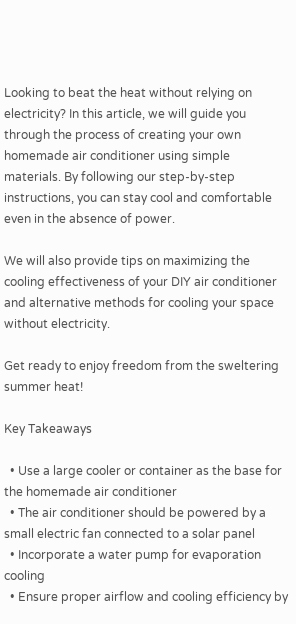Looking to beat the heat without relying on electricity? In this article, we will guide you through the process of creating your own homemade air conditioner using simple materials. By following our step-by-step instructions, you can stay cool and comfortable even in the absence of power.

We will also provide tips on maximizing the cooling effectiveness of your DIY air conditioner and alternative methods for cooling your space without electricity.

Get ready to enjoy freedom from the sweltering summer heat!

Key Takeaways

  • Use a large cooler or container as the base for the homemade air conditioner
  • The air conditioner should be powered by a small electric fan connected to a solar panel
  • Incorporate a water pump for evaporation cooling
  • Ensure proper airflow and cooling efficiency by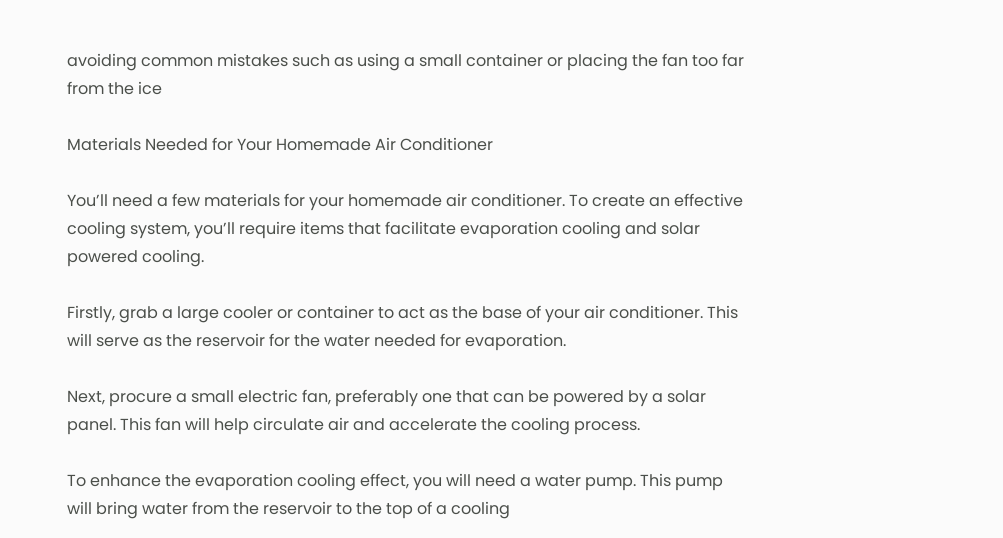avoiding common mistakes such as using a small container or placing the fan too far from the ice

Materials Needed for Your Homemade Air Conditioner

You’ll need a few materials for your homemade air conditioner. To create an effective cooling system, you’ll require items that facilitate evaporation cooling and solar powered cooling.

Firstly, grab a large cooler or container to act as the base of your air conditioner. This will serve as the reservoir for the water needed for evaporation.

Next, procure a small electric fan, preferably one that can be powered by a solar panel. This fan will help circulate air and accelerate the cooling process.

To enhance the evaporation cooling effect, you will need a water pump. This pump will bring water from the reservoir to the top of a cooling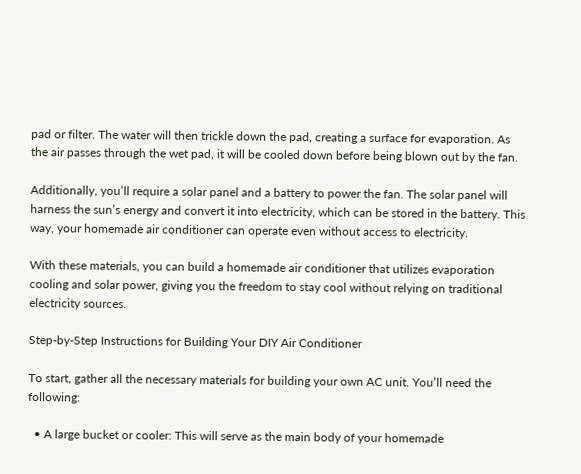pad or filter. The water will then trickle down the pad, creating a surface for evaporation. As the air passes through the wet pad, it will be cooled down before being blown out by the fan.

Additionally, you’ll require a solar panel and a battery to power the fan. The solar panel will harness the sun’s energy and convert it into electricity, which can be stored in the battery. This way, your homemade air conditioner can operate even without access to electricity.

With these materials, you can build a homemade air conditioner that utilizes evaporation cooling and solar power, giving you the freedom to stay cool without relying on traditional electricity sources.

Step-by-Step Instructions for Building Your DIY Air Conditioner

To start, gather all the necessary materials for building your own AC unit. You’ll need the following:

  • A large bucket or cooler: This will serve as the main body of your homemade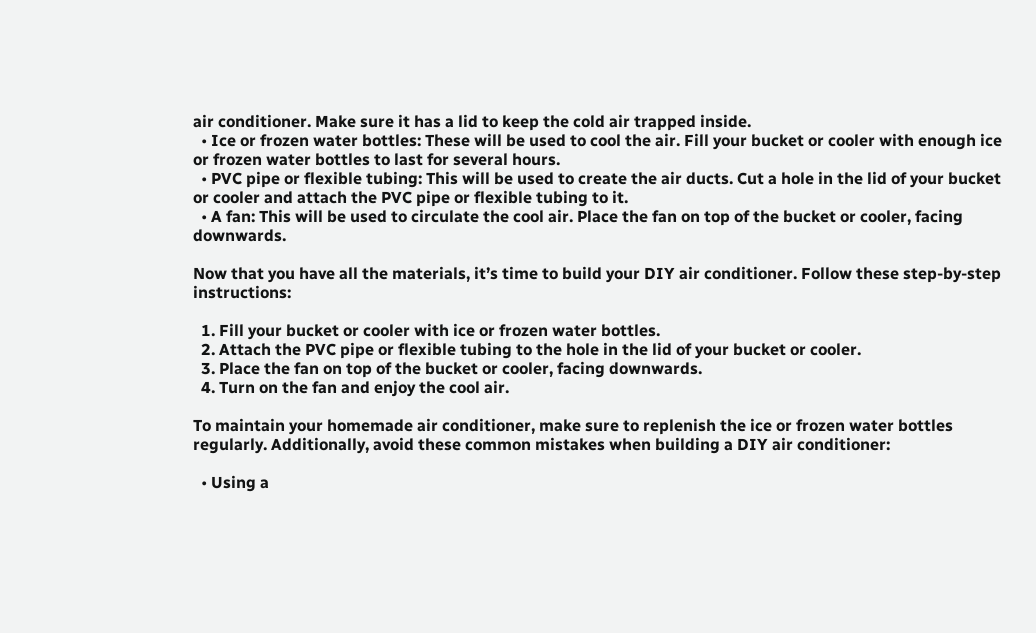air conditioner. Make sure it has a lid to keep the cold air trapped inside.
  • Ice or frozen water bottles: These will be used to cool the air. Fill your bucket or cooler with enough ice or frozen water bottles to last for several hours.
  • PVC pipe or flexible tubing: This will be used to create the air ducts. Cut a hole in the lid of your bucket or cooler and attach the PVC pipe or flexible tubing to it.
  • A fan: This will be used to circulate the cool air. Place the fan on top of the bucket or cooler, facing downwards.

Now that you have all the materials, it’s time to build your DIY air conditioner. Follow these step-by-step instructions:

  1. Fill your bucket or cooler with ice or frozen water bottles.
  2. Attach the PVC pipe or flexible tubing to the hole in the lid of your bucket or cooler.
  3. Place the fan on top of the bucket or cooler, facing downwards.
  4. Turn on the fan and enjoy the cool air.

To maintain your homemade air conditioner, make sure to replenish the ice or frozen water bottles regularly. Additionally, avoid these common mistakes when building a DIY air conditioner:

  • Using a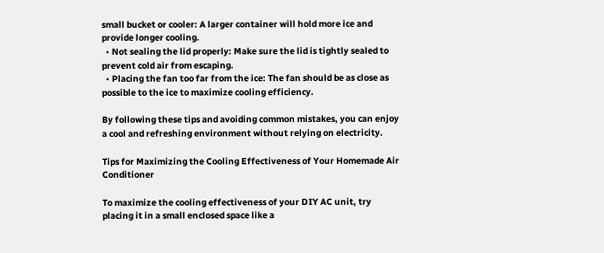small bucket or cooler: A larger container will hold more ice and provide longer cooling.
  • Not sealing the lid properly: Make sure the lid is tightly sealed to prevent cold air from escaping.
  • Placing the fan too far from the ice: The fan should be as close as possible to the ice to maximize cooling efficiency.

By following these tips and avoiding common mistakes, you can enjoy a cool and refreshing environment without relying on electricity.

Tips for Maximizing the Cooling Effectiveness of Your Homemade Air Conditioner

To maximize the cooling effectiveness of your DIY AC unit, try placing it in a small enclosed space like a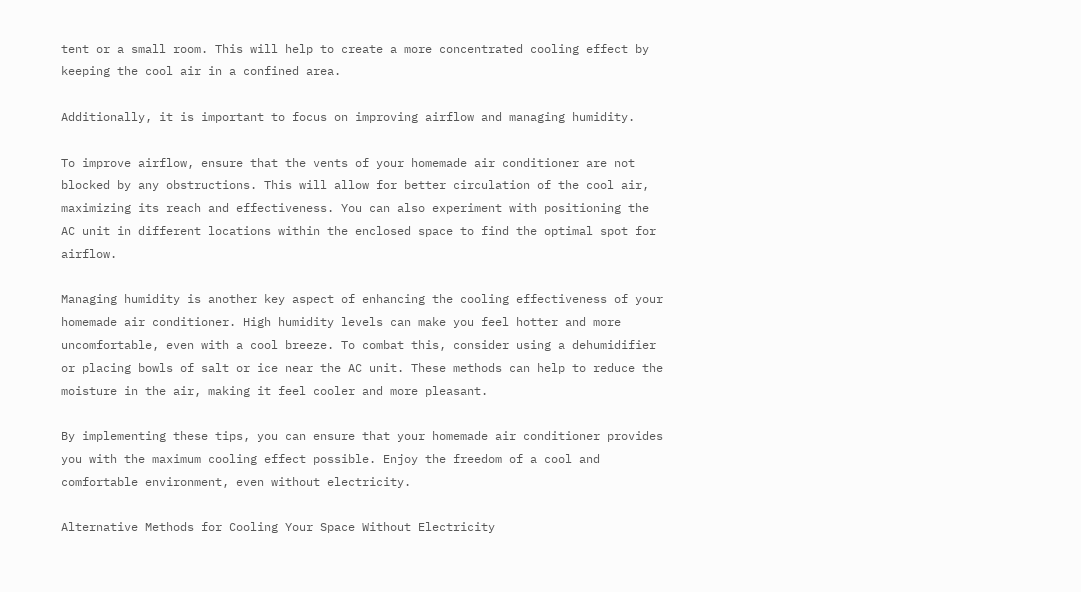tent or a small room. This will help to create a more concentrated cooling effect by keeping the cool air in a confined area.

Additionally, it is important to focus on improving airflow and managing humidity.

To improve airflow, ensure that the vents of your homemade air conditioner are not blocked by any obstructions. This will allow for better circulation of the cool air, maximizing its reach and effectiveness. You can also experiment with positioning the AC unit in different locations within the enclosed space to find the optimal spot for airflow.

Managing humidity is another key aspect of enhancing the cooling effectiveness of your homemade air conditioner. High humidity levels can make you feel hotter and more uncomfortable, even with a cool breeze. To combat this, consider using a dehumidifier or placing bowls of salt or ice near the AC unit. These methods can help to reduce the moisture in the air, making it feel cooler and more pleasant.

By implementing these tips, you can ensure that your homemade air conditioner provides you with the maximum cooling effect possible. Enjoy the freedom of a cool and comfortable environment, even without electricity.

Alternative Methods for Cooling Your Space Without Electricity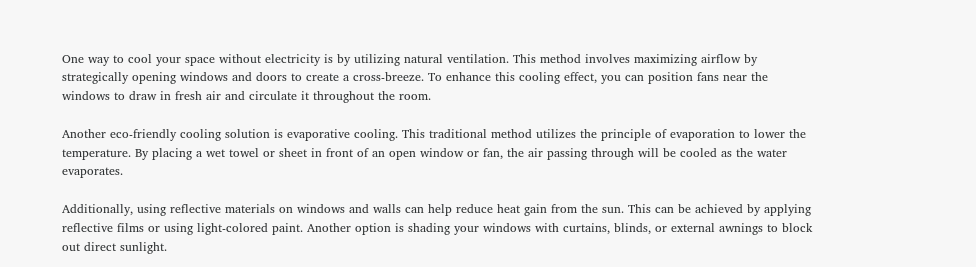One way to cool your space without electricity is by utilizing natural ventilation. This method involves maximizing airflow by strategically opening windows and doors to create a cross-breeze. To enhance this cooling effect, you can position fans near the windows to draw in fresh air and circulate it throughout the room.

Another eco-friendly cooling solution is evaporative cooling. This traditional method utilizes the principle of evaporation to lower the temperature. By placing a wet towel or sheet in front of an open window or fan, the air passing through will be cooled as the water evaporates.

Additionally, using reflective materials on windows and walls can help reduce heat gain from the sun. This can be achieved by applying reflective films or using light-colored paint. Another option is shading your windows with curtains, blinds, or external awnings to block out direct sunlight.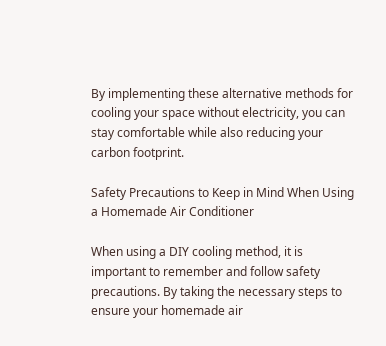By implementing these alternative methods for cooling your space without electricity, you can stay comfortable while also reducing your carbon footprint.

Safety Precautions to Keep in Mind When Using a Homemade Air Conditioner

When using a DIY cooling method, it is important to remember and follow safety precautions. By taking the necessary steps to ensure your homemade air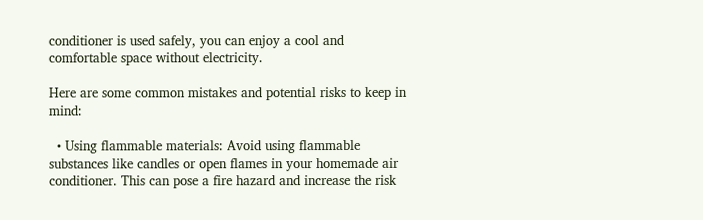conditioner is used safely, you can enjoy a cool and comfortable space without electricity.

Here are some common mistakes and potential risks to keep in mind:

  • Using flammable materials: Avoid using flammable substances like candles or open flames in your homemade air conditioner. This can pose a fire hazard and increase the risk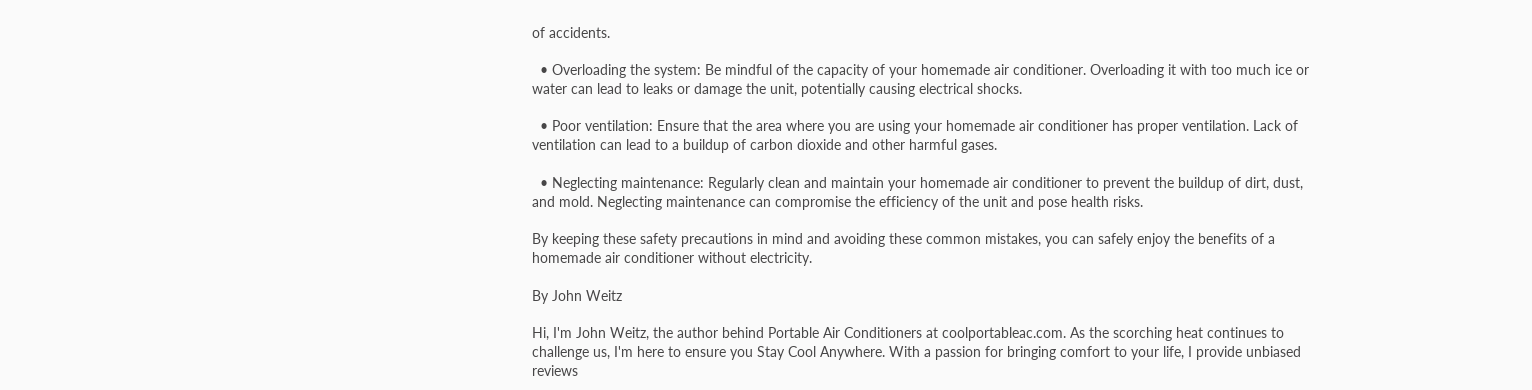of accidents.

  • Overloading the system: Be mindful of the capacity of your homemade air conditioner. Overloading it with too much ice or water can lead to leaks or damage the unit, potentially causing electrical shocks.

  • Poor ventilation: Ensure that the area where you are using your homemade air conditioner has proper ventilation. Lack of ventilation can lead to a buildup of carbon dioxide and other harmful gases.

  • Neglecting maintenance: Regularly clean and maintain your homemade air conditioner to prevent the buildup of dirt, dust, and mold. Neglecting maintenance can compromise the efficiency of the unit and pose health risks.

By keeping these safety precautions in mind and avoiding these common mistakes, you can safely enjoy the benefits of a homemade air conditioner without electricity.

By John Weitz

Hi, I'm John Weitz, the author behind Portable Air Conditioners at coolportableac.com. As the scorching heat continues to challenge us, I'm here to ensure you Stay Cool Anywhere. With a passion for bringing comfort to your life, I provide unbiased reviews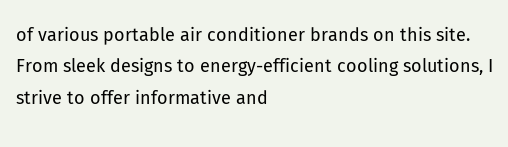of various portable air conditioner brands on this site. From sleek designs to energy-efficient cooling solutions, I strive to offer informative and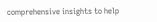comprehensive insights to help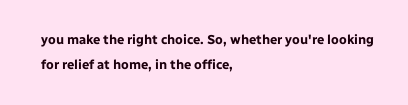you make the right choice. So, whether you're looking for relief at home, in the office,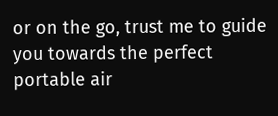or on the go, trust me to guide you towards the perfect portable air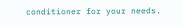conditioner for your needs.